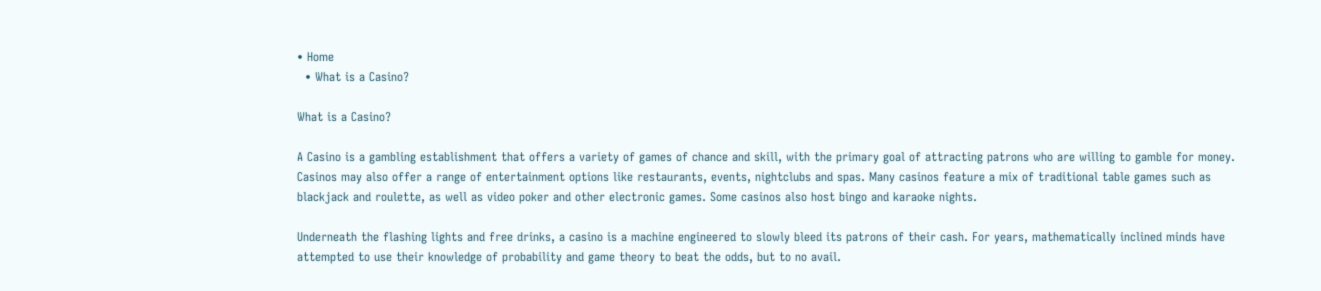• Home
  • What is a Casino?

What is a Casino?

A Casino is a gambling establishment that offers a variety of games of chance and skill, with the primary goal of attracting patrons who are willing to gamble for money. Casinos may also offer a range of entertainment options like restaurants, events, nightclubs and spas. Many casinos feature a mix of traditional table games such as blackjack and roulette, as well as video poker and other electronic games. Some casinos also host bingo and karaoke nights.

Underneath the flashing lights and free drinks, a casino is a machine engineered to slowly bleed its patrons of their cash. For years, mathematically inclined minds have attempted to use their knowledge of probability and game theory to beat the odds, but to no avail.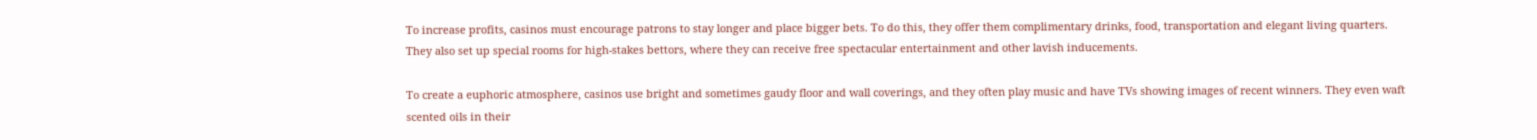To increase profits, casinos must encourage patrons to stay longer and place bigger bets. To do this, they offer them complimentary drinks, food, transportation and elegant living quarters. They also set up special rooms for high-stakes bettors, where they can receive free spectacular entertainment and other lavish inducements.

To create a euphoric atmosphere, casinos use bright and sometimes gaudy floor and wall coverings, and they often play music and have TVs showing images of recent winners. They even waft scented oils in their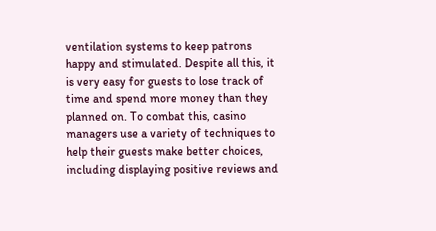ventilation systems to keep patrons happy and stimulated. Despite all this, it is very easy for guests to lose track of time and spend more money than they planned on. To combat this, casino managers use a variety of techniques to help their guests make better choices, including displaying positive reviews and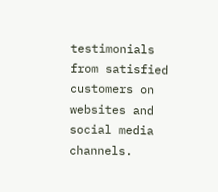testimonials from satisfied customers on websites and social media channels.